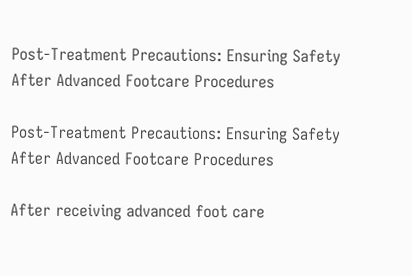Post-Treatment Precautions: Ensuring Safety After Advanced Footcare Procedures

Post-Treatment Precautions: Ensuring Safety After Advanced Footcare Procedures

After receiving advanced foot care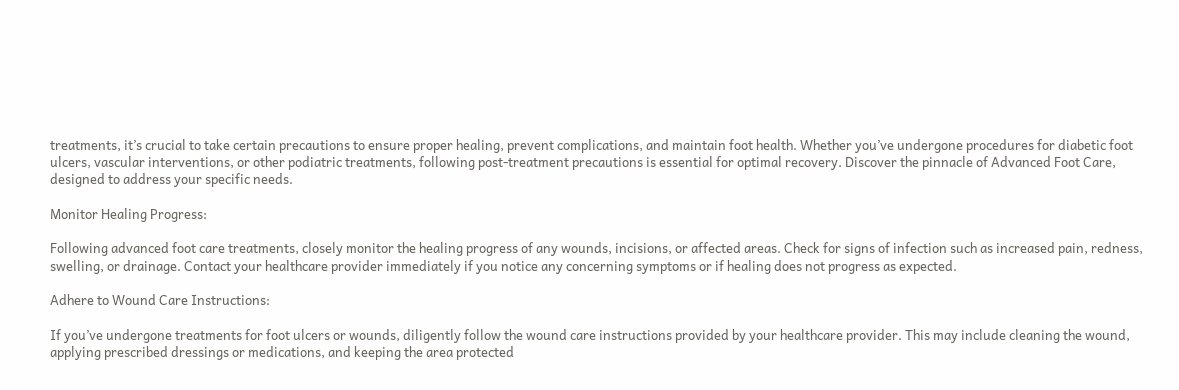treatments, it’s crucial to take certain precautions to ensure proper healing, prevent complications, and maintain foot health. Whether you’ve undergone procedures for diabetic foot ulcers, vascular interventions, or other podiatric treatments, following post-treatment precautions is essential for optimal recovery. Discover the pinnacle of Advanced Foot Care, designed to address your specific needs.

Monitor Healing Progress:

Following advanced foot care treatments, closely monitor the healing progress of any wounds, incisions, or affected areas. Check for signs of infection such as increased pain, redness, swelling, or drainage. Contact your healthcare provider immediately if you notice any concerning symptoms or if healing does not progress as expected.

Adhere to Wound Care Instructions:

If you’ve undergone treatments for foot ulcers or wounds, diligently follow the wound care instructions provided by your healthcare provider. This may include cleaning the wound, applying prescribed dressings or medications, and keeping the area protected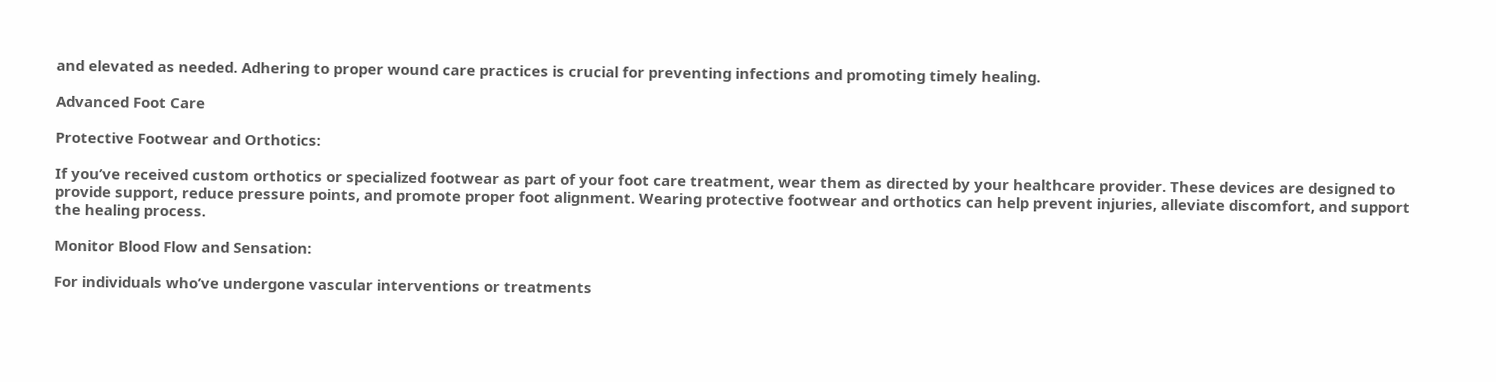and elevated as needed. Adhering to proper wound care practices is crucial for preventing infections and promoting timely healing.

Advanced Foot Care

Protective Footwear and Orthotics:

If you’ve received custom orthotics or specialized footwear as part of your foot care treatment, wear them as directed by your healthcare provider. These devices are designed to provide support, reduce pressure points, and promote proper foot alignment. Wearing protective footwear and orthotics can help prevent injuries, alleviate discomfort, and support the healing process.

Monitor Blood Flow and Sensation:

For individuals who’ve undergone vascular interventions or treatments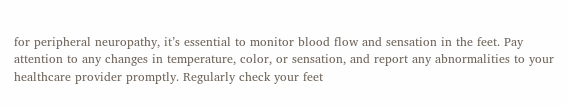for peripheral neuropathy, it’s essential to monitor blood flow and sensation in the feet. Pay attention to any changes in temperature, color, or sensation, and report any abnormalities to your healthcare provider promptly. Regularly check your feet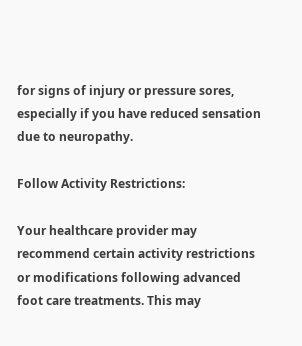for signs of injury or pressure sores, especially if you have reduced sensation due to neuropathy.

Follow Activity Restrictions:

Your healthcare provider may recommend certain activity restrictions or modifications following advanced foot care treatments. This may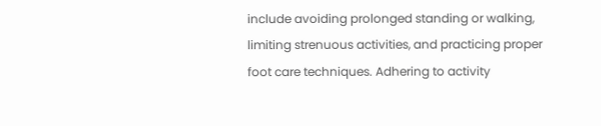include avoiding prolonged standing or walking, limiting strenuous activities, and practicing proper foot care techniques. Adhering to activity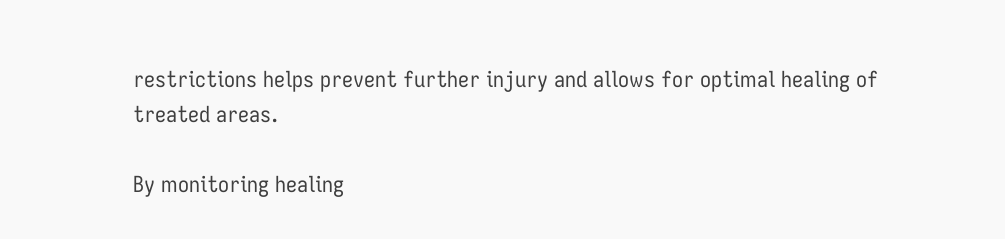restrictions helps prevent further injury and allows for optimal healing of treated areas.

By monitoring healing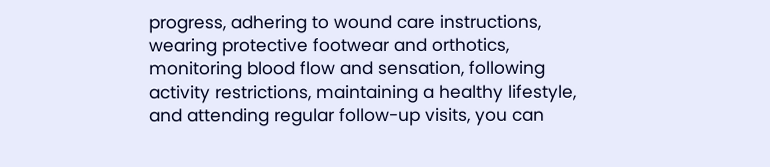progress, adhering to wound care instructions, wearing protective footwear and orthotics, monitoring blood flow and sensation, following activity restrictions, maintaining a healthy lifestyle, and attending regular follow-up visits, you can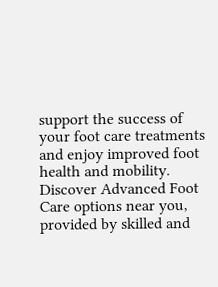support the success of your foot care treatments and enjoy improved foot health and mobility. Discover Advanced Foot Care options near you, provided by skilled and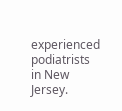experienced podiatrists in New Jersey.